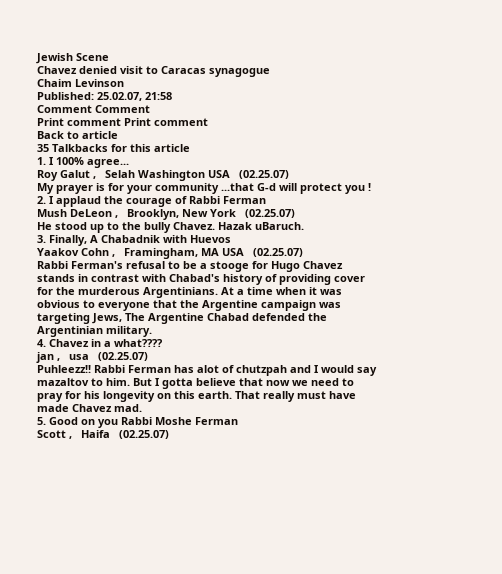Jewish Scene
Chavez denied visit to Caracas synagogue
Chaim Levinson
Published: 25.02.07, 21:58
Comment Comment
Print comment Print comment
Back to article
35 Talkbacks for this article
1. I 100% agree...
Roy Galut ,   Selah Washington USA   (02.25.07)
My prayer is for your community ...that G-d will protect you !
2. I applaud the courage of Rabbi Ferman
Mush DeLeon ,   Brooklyn, New York   (02.25.07)
He stood up to the bully Chavez. Hazak uBaruch.
3. Finally, A Chabadnik with Huevos
Yaakov Cohn ,   Framingham, MA USA   (02.25.07)
Rabbi Ferman's refusal to be a stooge for Hugo Chavez stands in contrast with Chabad's history of providing cover for the murderous Argentinians. At a time when it was obvious to everyone that the Argentine campaign was targeting Jews, The Argentine Chabad defended the Argentinian military.
4. Chavez in a what????
jan ,   usa   (02.25.07)
Puhleezz!! Rabbi Ferman has alot of chutzpah and I would say mazaltov to him. But I gotta believe that now we need to pray for his longevity on this earth. That really must have made Chavez mad.
5. Good on you Rabbi Moshe Ferman
Scott ,   Haifa   (02.25.07)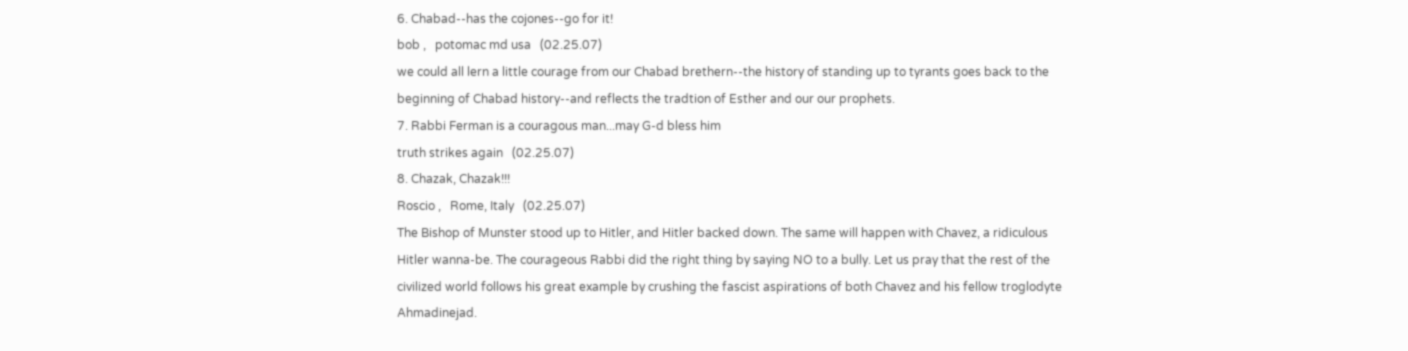6. Chabad--has the cojones--go for it!
bob ,   potomac md usa   (02.25.07)
we could all lern a little courage from our Chabad brethern--the history of standing up to tyrants goes back to the beginning of Chabad history--and reflects the tradtion of Esther and our our prophets.
7. Rabbi Ferman is a couragous man...may G-d bless him
truth strikes again   (02.25.07)
8. Chazak, Chazak!!!
Roscio ,   Rome, Italy   (02.25.07)
The Bishop of Munster stood up to Hitler, and Hitler backed down. The same will happen with Chavez, a ridiculous Hitler wanna-be. The courageous Rabbi did the right thing by saying NO to a bully. Let us pray that the rest of the civilized world follows his great example by crushing the fascist aspirations of both Chavez and his fellow troglodyte Ahmadinejad.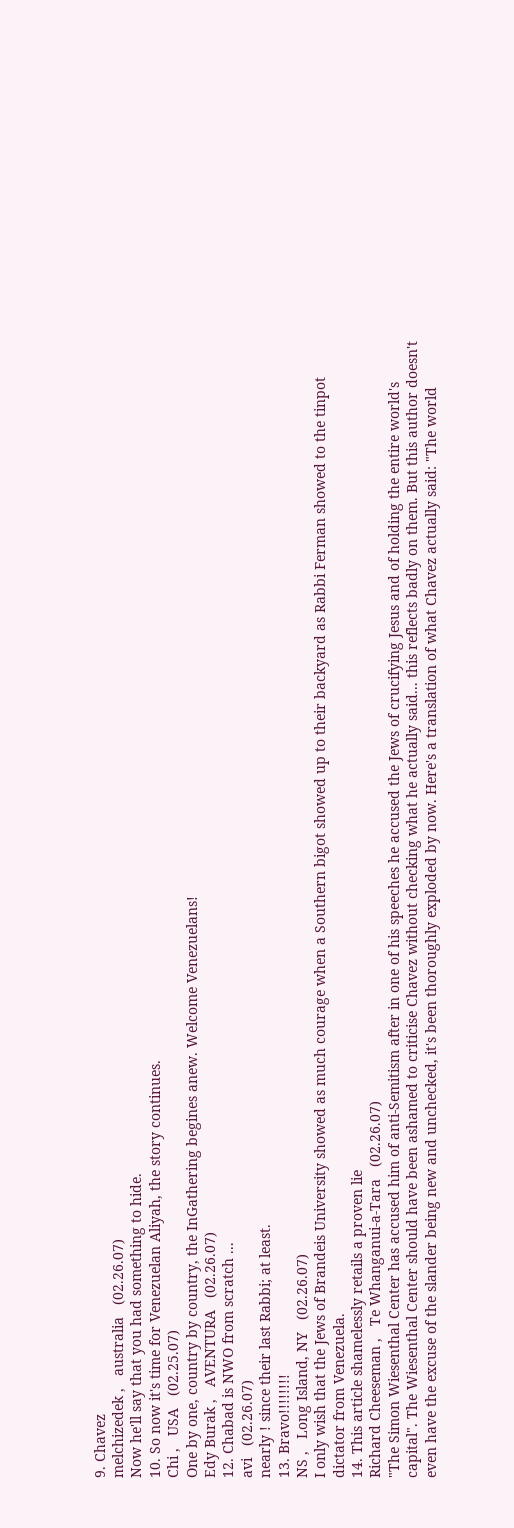9. Chavez
melchizedek ,   australia   (02.26.07)
Now he'll say that you had something to hide.
10. So now it's time for Venezuelan Aliyah, the story continues.
Chi ,   USA   (02.25.07)
One by one, country by country, the InGathering begines anew. Welcome Venezuelans!
Edy Burak ,   AVENTURA   (02.26.07)
12. Chabad is NWO from scratch ...
avi   (02.26.07)
nearly ! since their last Rabbi; at least.
13. Bravo!!!!!!!!
NS ,   Long Island, NY   (02.26.07)
I only wish that the Jews of Brandeis University showed as much courage when a Southern bigot showed up to their backyard as Rabbi Ferman showed to the tinpot dictator from Venezuela.
14. This article shamelessly retails a proven lie
Richard Cheeseman ,   Te Whanganui-a-Tara   (02.26.07)
"The Simon Wiesenthal Center has accused him of anti-Semitism after in one of his speeches he accused the Jews of crucifying Jesus and of holding the entire world's capital". The Wiesenthal Center should have been ashamed to criticise Chavez without checking what he actually said... this reflects badly on them. But this author doesn't even have the excuse of the slander being new and unchecked, it's been thoroughly exploded by now. Here's a translation of what Chavez actually said: "The world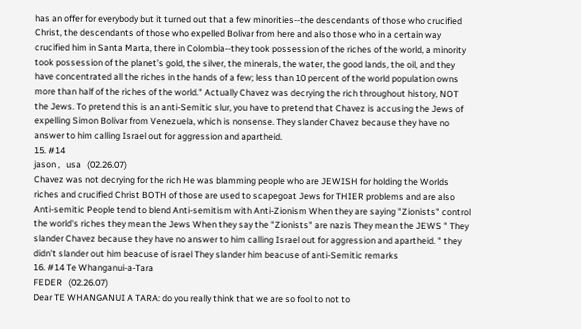has an offer for everybody but it turned out that a few minorities--the descendants of those who crucified Christ, the descendants of those who expelled Bolivar from here and also those who in a certain way crucified him in Santa Marta, there in Colombia--they took possession of the riches of the world, a minority took possession of the planet’s gold, the silver, the minerals, the water, the good lands, the oil, and they have concentrated all the riches in the hands of a few; less than 10 percent of the world population owns more than half of the riches of the world." Actually Chavez was decrying the rich throughout history, NOT the Jews. To pretend this is an anti-Semitic slur, you have to pretend that Chavez is accusing the Jews of expelling Simon Bolivar from Venezuela, which is nonsense. They slander Chavez because they have no answer to him calling Israel out for aggression and apartheid.
15. #14
jason ,   usa   (02.26.07)
Chavez was not decrying for the rich He was blamming people who are JEWISH for holding the Worlds riches and crucified Christ BOTH of those are used to scapegoat Jews for THIER problems and are also Anti-semitic People tend to blend Anti-semitism with Anti-Zionism When they are saying "Zionists" control the world's riches they mean the Jews When they say the "Zionists" are nazis They mean the JEWS " They slander Chavez because they have no answer to him calling Israel out for aggression and apartheid. " they didn't slander out him beacuse of israel They slander him beacuse of anti-Semitic remarks
16. #14 Te Whanganui-a-Tara
FEDER   (02.26.07)
Dear TE WHANGANUI A TARA: do you really think that we are so fool to not to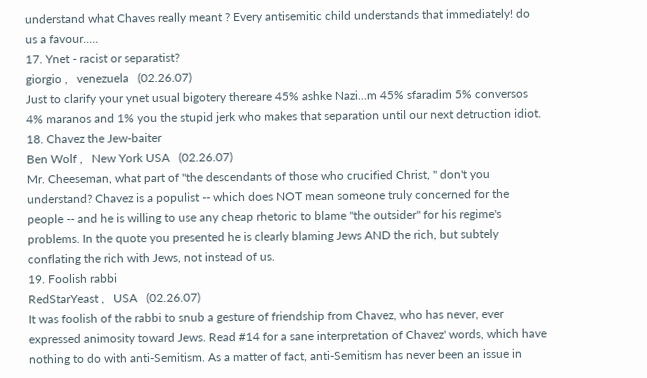understand what Chaves really meant ? Every antisemitic child understands that immediately! do us a favour.....
17. Ynet - racist or separatist?
giorgio ,   venezuela   (02.26.07)
Just to clarify your ynet usual bigotery thereare 45% ashke Nazi...m 45% sfaradim 5% conversos 4% maranos and 1% you the stupid jerk who makes that separation until our next detruction idiot.
18. Chavez the Jew-baiter
Ben Wolf ,   New York USA   (02.26.07)
Mr. Cheeseman, what part of "the descendants of those who crucified Christ, " don't you understand? Chavez is a populist -- which does NOT mean someone truly concerned for the people -- and he is willing to use any cheap rhetoric to blame "the outsider" for his regime's problems. In the quote you presented he is clearly blaming Jews AND the rich, but subtely conflating the rich with Jews, not instead of us.
19. Foolish rabbi
RedStarYeast ,   USA   (02.26.07)
It was foolish of the rabbi to snub a gesture of friendship from Chavez, who has never, ever expressed animosity toward Jews. Read #14 for a sane interpretation of Chavez' words, which have nothing to do with anti-Semitism. As a matter of fact, anti-Semitism has never been an issue in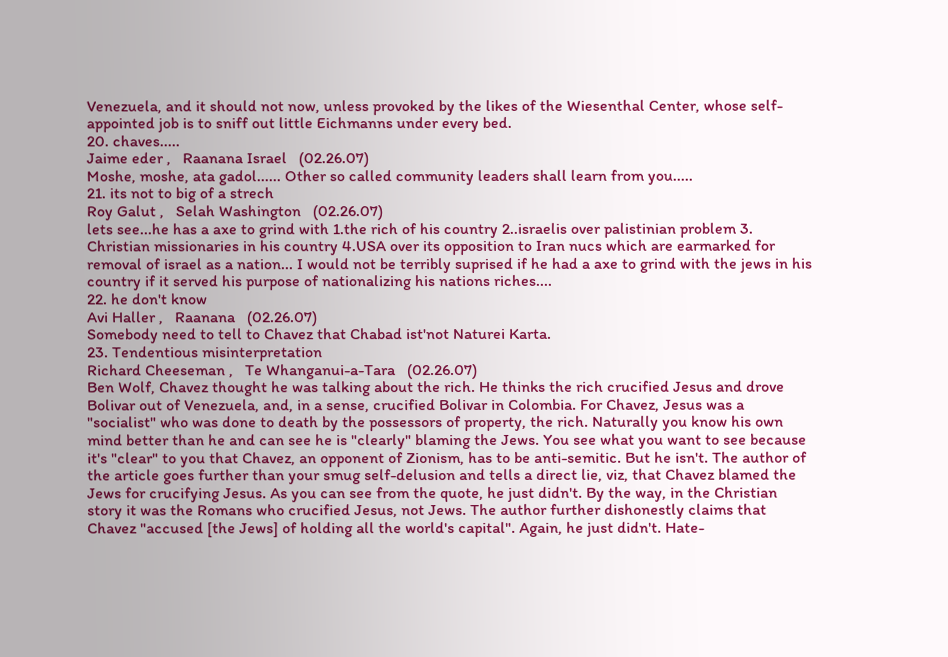Venezuela, and it should not now, unless provoked by the likes of the Wiesenthal Center, whose self-appointed job is to sniff out little Eichmanns under every bed.
20. chaves.....
Jaime eder ,   Raanana Israel   (02.26.07)
Moshe, moshe, ata gadol...... Other so called community leaders shall learn from you.....
21. its not to big of a strech
Roy Galut ,   Selah Washington   (02.26.07)
lets see...he has a axe to grind with 1.the rich of his country 2..israelis over palistinian problem 3. Christian missionaries in his country 4.USA over its opposition to Iran nucs which are earmarked for removal of israel as a nation... I would not be terribly suprised if he had a axe to grind with the jews in his country if it served his purpose of nationalizing his nations riches....
22. he don't know
Avi Haller ,   Raanana   (02.26.07)
Somebody need to tell to Chavez that Chabad ist'not Naturei Karta.
23. Tendentious misinterpretation
Richard Cheeseman ,   Te Whanganui-a-Tara   (02.26.07)
Ben Wolf, Chavez thought he was talking about the rich. He thinks the rich crucified Jesus and drove Bolivar out of Venezuela, and, in a sense, crucified Bolivar in Colombia. For Chavez, Jesus was a "socialist" who was done to death by the possessors of property, the rich. Naturally you know his own mind better than he and can see he is "clearly" blaming the Jews. You see what you want to see because it's "clear" to you that Chavez, an opponent of Zionism, has to be anti-semitic. But he isn't. The author of the article goes further than your smug self-delusion and tells a direct lie, viz, that Chavez blamed the Jews for crucifying Jesus. As you can see from the quote, he just didn't. By the way, in the Christian story it was the Romans who crucified Jesus, not Jews. The author further dishonestly claims that Chavez "accused [the Jews] of holding all the world's capital". Again, he just didn't. Hate-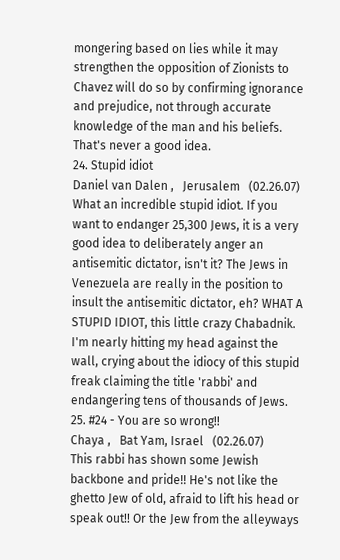mongering based on lies while it may strengthen the opposition of Zionists to Chavez will do so by confirming ignorance and prejudice, not through accurate knowledge of the man and his beliefs. That's never a good idea.
24. Stupid idiot
Daniel van Dalen ,   Jerusalem   (02.26.07)
What an incredible stupid idiot. If you want to endanger 25,300 Jews, it is a very good idea to deliberately anger an antisemitic dictator, isn't it? The Jews in Venezuela are really in the position to insult the antisemitic dictator, eh? WHAT A STUPID IDIOT, this little crazy Chabadnik. I'm nearly hitting my head against the wall, crying about the idiocy of this stupid freak claiming the title 'rabbi' and endangering tens of thousands of Jews.
25. #24 - You are so wrong!!
Chaya ,   Bat Yam, Israel   (02.26.07)
This rabbi has shown some Jewish backbone and pride!! He's not like the ghetto Jew of old, afraid to lift his head or speak out!! Or the Jew from the alleyways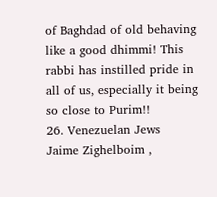of Baghdad of old behaving like a good dhimmi! This rabbi has instilled pride in all of us, especially it being so close to Purim!!
26. Venezuelan Jews
Jaime Zighelboim ,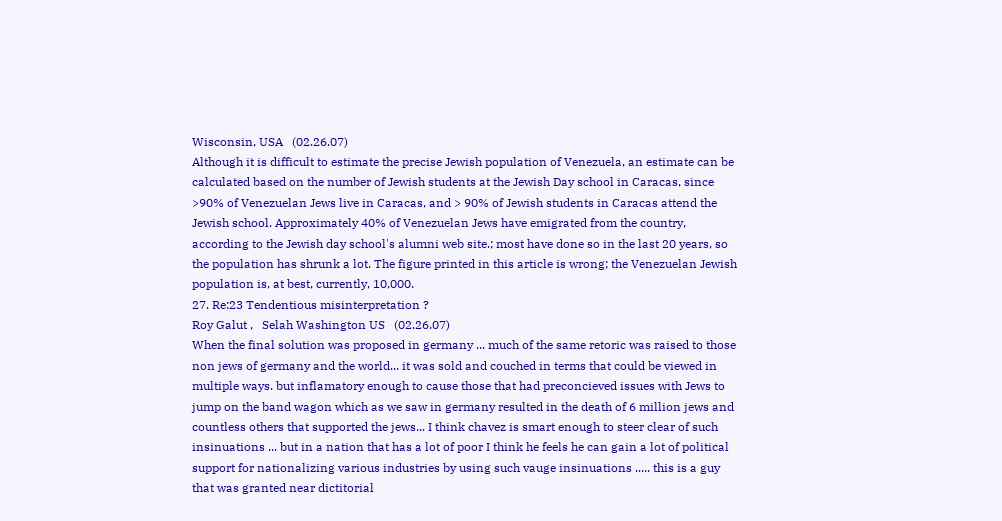Wisconsin, USA   (02.26.07)
Although it is difficult to estimate the precise Jewish population of Venezuela, an estimate can be calculated based on the number of Jewish students at the Jewish Day school in Caracas, since >90% of Venezuelan Jews live in Caracas, and > 90% of Jewish students in Caracas attend the Jewish school. Approximately 40% of Venezuelan Jews have emigrated from the country, according to the Jewish day school's alumni web site.; most have done so in the last 20 years, so the population has shrunk a lot. The figure printed in this article is wrong; the Venezuelan Jewish population is, at best, currently, 10,000.
27. Re:23 Tendentious misinterpretation ?
Roy Galut ,   Selah Washington US   (02.26.07)
When the final solution was proposed in germany ... much of the same retoric was raised to those non jews of germany and the world... it was sold and couched in terms that could be viewed in multiple ways. but inflamatory enough to cause those that had preconcieved issues with Jews to jump on the band wagon which as we saw in germany resulted in the death of 6 million jews and countless others that supported the jews... I think chavez is smart enough to steer clear of such insinuations ... but in a nation that has a lot of poor I think he feels he can gain a lot of political support for nationalizing various industries by using such vauge insinuations ..... this is a guy that was granted near dictitorial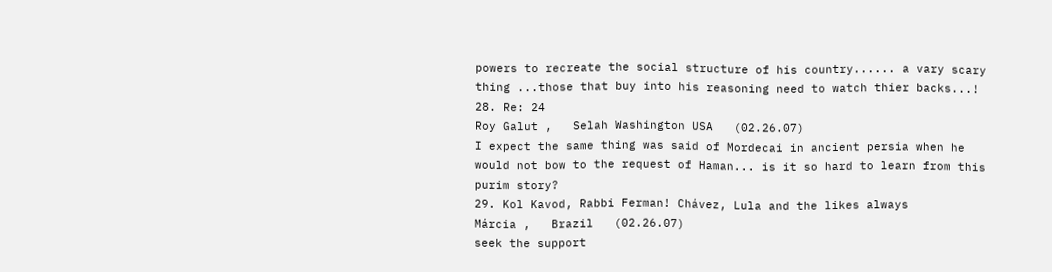powers to recreate the social structure of his country...... a vary scary thing ...those that buy into his reasoning need to watch thier backs...!
28. Re: 24
Roy Galut ,   Selah Washington USA   (02.26.07)
I expect the same thing was said of Mordecai in ancient persia when he would not bow to the request of Haman... is it so hard to learn from this purim story?
29. Kol Kavod, Rabbi Ferman! Chávez, Lula and the likes always
Márcia ,   Brazil   (02.26.07)
seek the support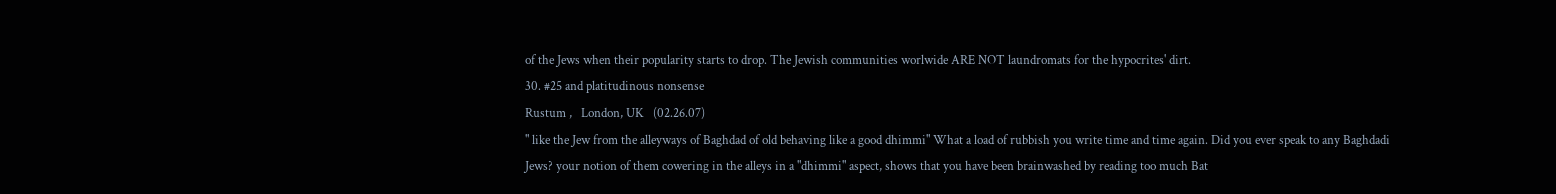of the Jews when their popularity starts to drop. The Jewish communities worlwide ARE NOT laundromats for the hypocrites' dirt.
30. #25 and platitudinous nonsense
Rustum ,   London, UK   (02.26.07)
" like the Jew from the alleyways of Baghdad of old behaving like a good dhimmi" What a load of rubbish you write time and time again. Did you ever speak to any Baghdadi Jews? your notion of them cowering in the alleys in a "dhimmi" aspect, shows that you have been brainwashed by reading too much Bat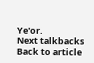Ye'or.
Next talkbacks
Back to article